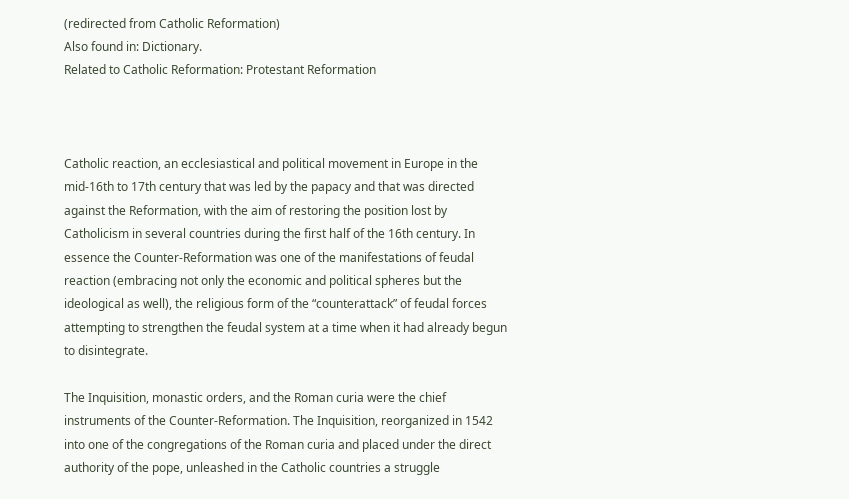(redirected from Catholic Reformation)
Also found in: Dictionary.
Related to Catholic Reformation: Protestant Reformation



Catholic reaction, an ecclesiastical and political movement in Europe in the mid-16th to 17th century that was led by the papacy and that was directed against the Reformation, with the aim of restoring the position lost by Catholicism in several countries during the first half of the 16th century. In essence the Counter-Reformation was one of the manifestations of feudal reaction (embracing not only the economic and political spheres but the ideological as well), the religious form of the “counterattack” of feudal forces attempting to strengthen the feudal system at a time when it had already begun to disintegrate.

The Inquisition, monastic orders, and the Roman curia were the chief instruments of the Counter-Reformation. The Inquisition, reorganized in 1542 into one of the congregations of the Roman curia and placed under the direct authority of the pope, unleashed in the Catholic countries a struggle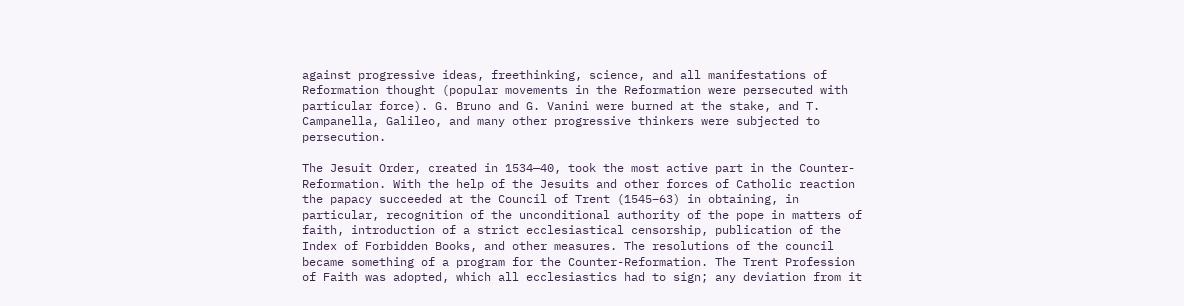against progressive ideas, freethinking, science, and all manifestations of Reformation thought (popular movements in the Reformation were persecuted with particular force). G. Bruno and G. Vanini were burned at the stake, and T. Campanella, Galileo, and many other progressive thinkers were subjected to persecution.

The Jesuit Order, created in 1534—40, took the most active part in the Counter-Reformation. With the help of the Jesuits and other forces of Catholic reaction the papacy succeeded at the Council of Trent (1545–63) in obtaining, in particular, recognition of the unconditional authority of the pope in matters of faith, introduction of a strict ecclesiastical censorship, publication of the Index of Forbidden Books, and other measures. The resolutions of the council became something of a program for the Counter-Reformation. The Trent Profession of Faith was adopted, which all ecclesiastics had to sign; any deviation from it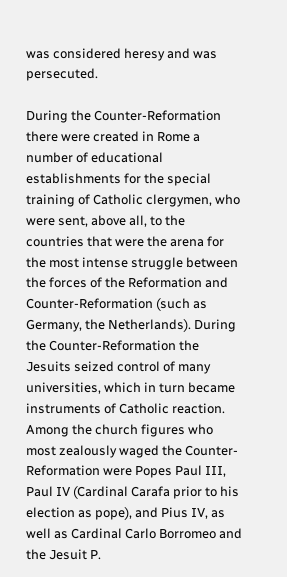was considered heresy and was persecuted.

During the Counter-Reformation there were created in Rome a number of educational establishments for the special training of Catholic clergymen, who were sent, above all, to the countries that were the arena for the most intense struggle between the forces of the Reformation and Counter-Reformation (such as Germany, the Netherlands). During the Counter-Reformation the Jesuits seized control of many universities, which in turn became instruments of Catholic reaction. Among the church figures who most zealously waged the Counter-Reformation were Popes Paul III, Paul IV (Cardinal Carafa prior to his election as pope), and Pius IV, as well as Cardinal Carlo Borromeo and the Jesuit P.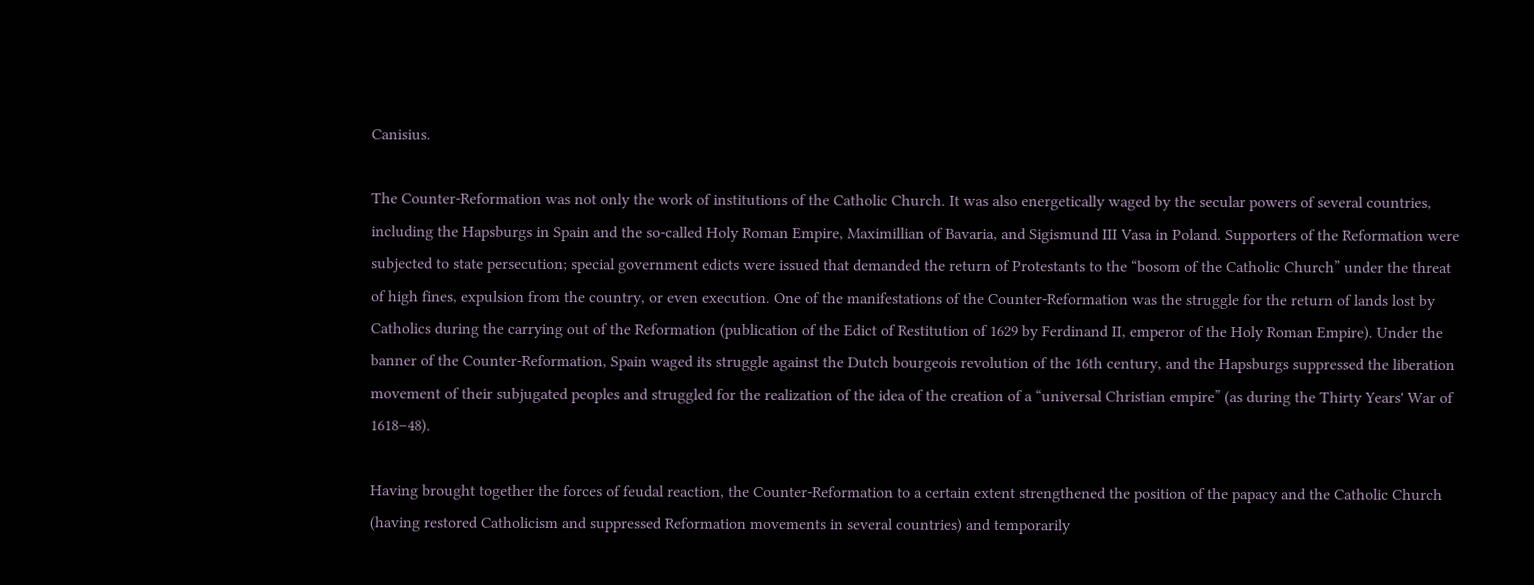Canisius.

The Counter-Reformation was not only the work of institutions of the Catholic Church. It was also energetically waged by the secular powers of several countries, including the Hapsburgs in Spain and the so-called Holy Roman Empire, Maximillian of Bavaria, and Sigismund III Vasa in Poland. Supporters of the Reformation were subjected to state persecution; special government edicts were issued that demanded the return of Protestants to the “bosom of the Catholic Church” under the threat of high fines, expulsion from the country, or even execution. One of the manifestations of the Counter-Reformation was the struggle for the return of lands lost by Catholics during the carrying out of the Reformation (publication of the Edict of Restitution of 1629 by Ferdinand II, emperor of the Holy Roman Empire). Under the banner of the Counter-Reformation, Spain waged its struggle against the Dutch bourgeois revolution of the 16th century, and the Hapsburgs suppressed the liberation movement of their subjugated peoples and struggled for the realization of the idea of the creation of a “universal Christian empire” (as during the Thirty Years' War of 1618–48).

Having brought together the forces of feudal reaction, the Counter-Reformation to a certain extent strengthened the position of the papacy and the Catholic Church (having restored Catholicism and suppressed Reformation movements in several countries) and temporarily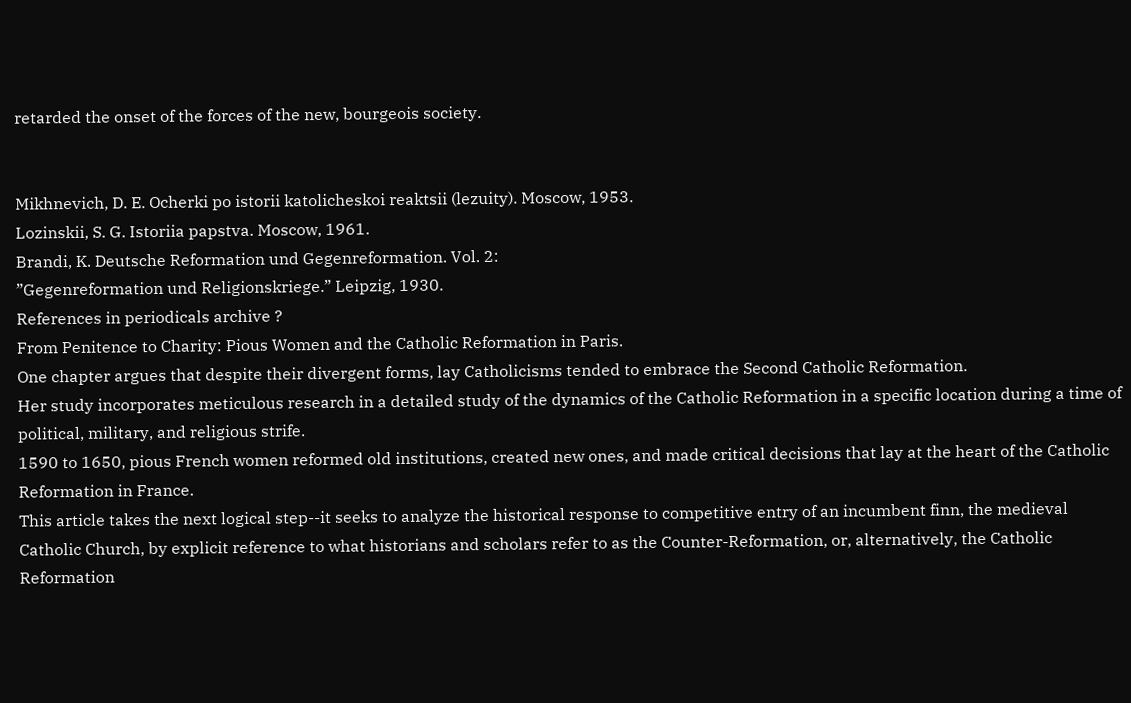retarded the onset of the forces of the new, bourgeois society.


Mikhnevich, D. E. Ocherki po istorii katolicheskoi reaktsii (lezuity). Moscow, 1953.
Lozinskii, S. G. Istoriia papstva. Moscow, 1961.
Brandi, K. Deutsche Reformation und Gegenreformation. Vol. 2:
”Gegenreformation und Religionskriege.” Leipzig, 1930.
References in periodicals archive ?
From Penitence to Charity: Pious Women and the Catholic Reformation in Paris.
One chapter argues that despite their divergent forms, lay Catholicisms tended to embrace the Second Catholic Reformation.
Her study incorporates meticulous research in a detailed study of the dynamics of the Catholic Reformation in a specific location during a time of political, military, and religious strife.
1590 to 1650, pious French women reformed old institutions, created new ones, and made critical decisions that lay at the heart of the Catholic Reformation in France.
This article takes the next logical step--it seeks to analyze the historical response to competitive entry of an incumbent finn, the medieval Catholic Church, by explicit reference to what historians and scholars refer to as the Counter-Reformation, or, alternatively, the Catholic Reformation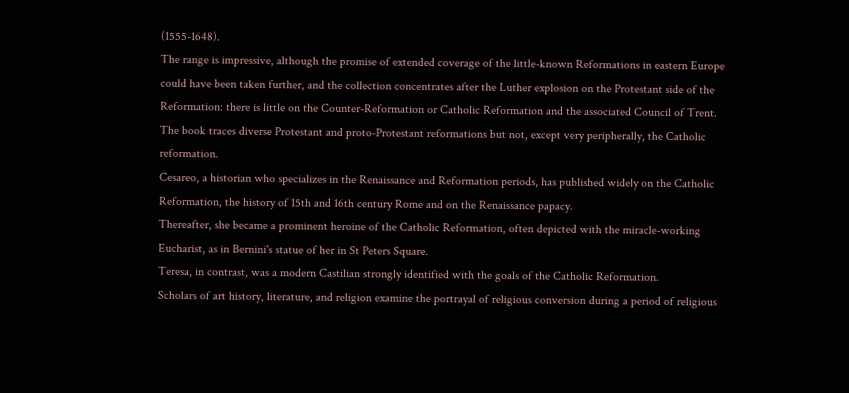(1555-1648).
The range is impressive, although the promise of extended coverage of the little-known Reformations in eastern Europe could have been taken further, and the collection concentrates after the Luther explosion on the Protestant side of the Reformation: there is little on the Counter-Reformation or Catholic Reformation and the associated Council of Trent.
The book traces diverse Protestant and proto-Protestant reformations but not, except very peripherally, the Catholic reformation.
Cesareo, a historian who specializes in the Renaissance and Reformation periods, has published widely on the Catholic Reformation, the history of 15th and 16th century Rome and on the Renaissance papacy.
Thereafter, she became a prominent heroine of the Catholic Reformation, often depicted with the miracle-working Eucharist, as in Bernini's statue of her in St Peters Square.
Teresa, in contrast, was a modern Castilian strongly identified with the goals of the Catholic Reformation.
Scholars of art history, literature, and religion examine the portrayal of religious conversion during a period of religious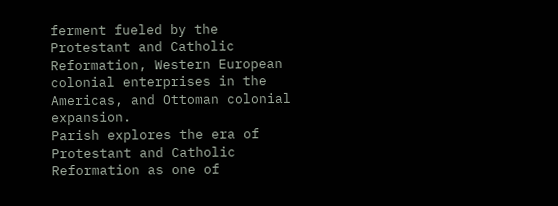ferment fueled by the Protestant and Catholic Reformation, Western European colonial enterprises in the Americas, and Ottoman colonial expansion.
Parish explores the era of Protestant and Catholic Reformation as one of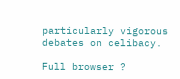particularly vigorous debates on celibacy.

Full browser ?